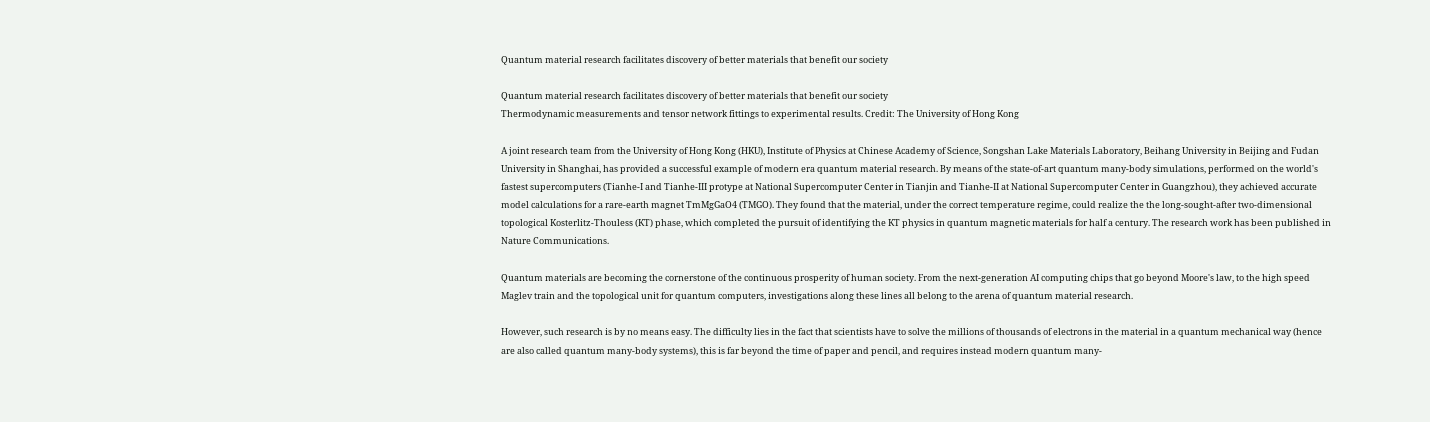Quantum material research facilitates discovery of better materials that benefit our society

Quantum material research facilitates discovery of better materials that benefit our society
Thermodynamic measurements and tensor network fittings to experimental results. Credit: The University of Hong Kong

A joint research team from the University of Hong Kong (HKU), Institute of Physics at Chinese Academy of Science, Songshan Lake Materials Laboratory, Beihang University in Beijing and Fudan University in Shanghai, has provided a successful example of modern era quantum material research. By means of the state-of-art quantum many-body simulations, performed on the world's fastest supercomputers (Tianhe-I and Tianhe-III protype at National Supercomputer Center in Tianjin and Tianhe-II at National Supercomputer Center in Guangzhou), they achieved accurate model calculations for a rare-earth magnet TmMgGaO4 (TMGO). They found that the material, under the correct temperature regime, could realize the the long-sought-after two-dimensional topological Kosterlitz-Thouless (KT) phase, which completed the pursuit of identifying the KT physics in quantum magnetic materials for half a century. The research work has been published in Nature Communications.

Quantum materials are becoming the cornerstone of the continuous prosperity of human society. From the next-generation AI computing chips that go beyond Moore's law, to the high speed Maglev train and the topological unit for quantum computers, investigations along these lines all belong to the arena of quantum material research.

However, such research is by no means easy. The difficulty lies in the fact that scientists have to solve the millions of thousands of electrons in the material in a quantum mechanical way (hence are also called quantum many-body systems), this is far beyond the time of paper and pencil, and requires instead modern quantum many-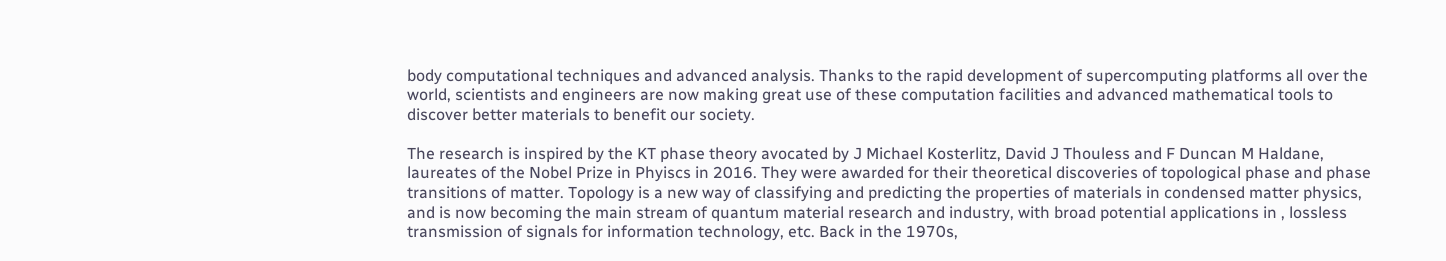body computational techniques and advanced analysis. Thanks to the rapid development of supercomputing platforms all over the world, scientists and engineers are now making great use of these computation facilities and advanced mathematical tools to discover better materials to benefit our society.

The research is inspired by the KT phase theory avocated by J Michael Kosterlitz, David J Thouless and F Duncan M Haldane, laureates of the Nobel Prize in Phyiscs in 2016. They were awarded for their theoretical discoveries of topological phase and phase transitions of matter. Topology is a new way of classifying and predicting the properties of materials in condensed matter physics, and is now becoming the main stream of quantum material research and industry, with broad potential applications in , lossless transmission of signals for information technology, etc. Back in the 1970s,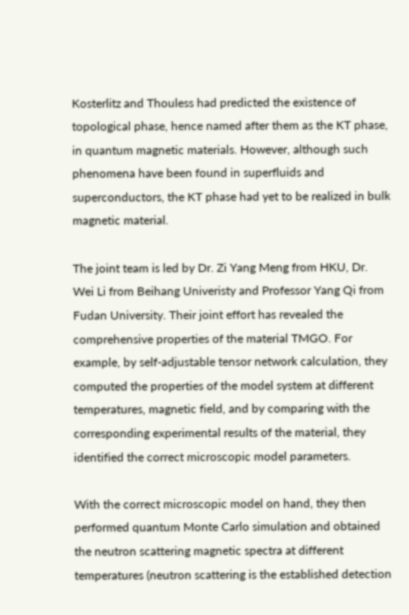Kosterlitz and Thouless had predicted the existence of topological phase, hence named after them as the KT phase, in quantum magnetic materials. However, although such phenomena have been found in superfluids and superconductors, the KT phase had yet to be realized in bulk magnetic material.

The joint team is led by Dr. Zi Yang Meng from HKU, Dr. Wei Li from Beihang Univeristy and Professor Yang Qi from Fudan University. Their joint effort has revealed the comprehensive properties of the material TMGO. For example, by self-adjustable tensor network calculation, they computed the properties of the model system at different temperatures, magnetic field, and by comparing with the corresponding experimental results of the material, they identified the correct microscopic model parameters.

With the correct microscopic model on hand, they then performed quantum Monte Carlo simulation and obtained the neutron scattering magnetic spectra at different temperatures (neutron scattering is the established detection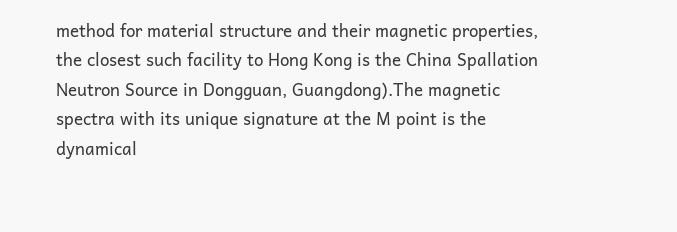method for material structure and their magnetic properties, the closest such facility to Hong Kong is the China Spallation Neutron Source in Dongguan, Guangdong).The magnetic spectra with its unique signature at the M point is the dynamical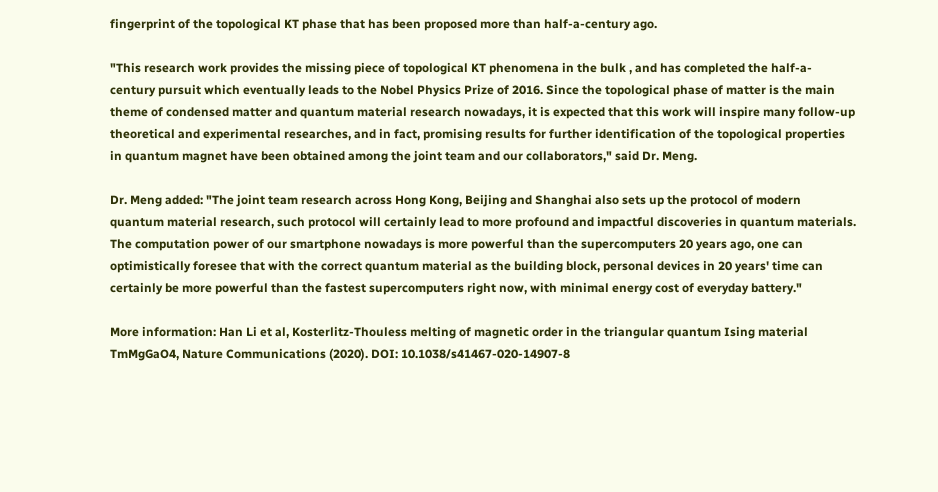fingerprint of the topological KT phase that has been proposed more than half-a-century ago.

"This research work provides the missing piece of topological KT phenomena in the bulk , and has completed the half-a-century pursuit which eventually leads to the Nobel Physics Prize of 2016. Since the topological phase of matter is the main theme of condensed matter and quantum material research nowadays, it is expected that this work will inspire many follow-up theoretical and experimental researches, and in fact, promising results for further identification of the topological properties in quantum magnet have been obtained among the joint team and our collaborators," said Dr. Meng.

Dr. Meng added: "The joint team research across Hong Kong, Beijing and Shanghai also sets up the protocol of modern quantum material research, such protocol will certainly lead to more profound and impactful discoveries in quantum materials. The computation power of our smartphone nowadays is more powerful than the supercomputers 20 years ago, one can optimistically foresee that with the correct quantum material as the building block, personal devices in 20 years' time can certainly be more powerful than the fastest supercomputers right now, with minimal energy cost of everyday battery."

More information: Han Li et al, Kosterlitz-Thouless melting of magnetic order in the triangular quantum Ising material TmMgGaO4, Nature Communications (2020). DOI: 10.1038/s41467-020-14907-8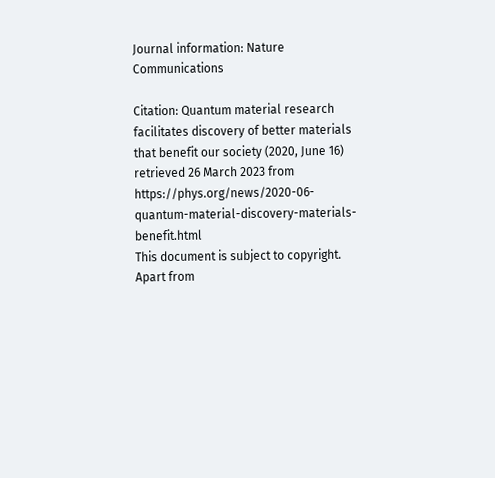Journal information: Nature Communications

Citation: Quantum material research facilitates discovery of better materials that benefit our society (2020, June 16) retrieved 26 March 2023 from https://phys.org/news/2020-06-quantum-material-discovery-materials-benefit.html
This document is subject to copyright. Apart from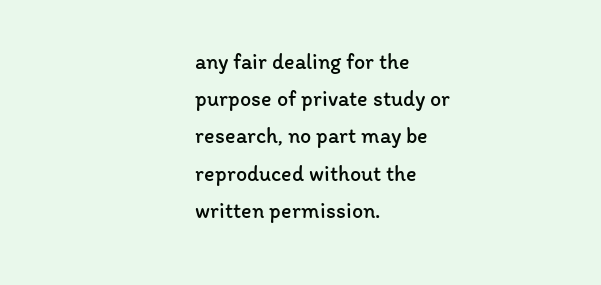any fair dealing for the purpose of private study or research, no part may be reproduced without the written permission.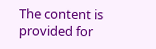The content is provided for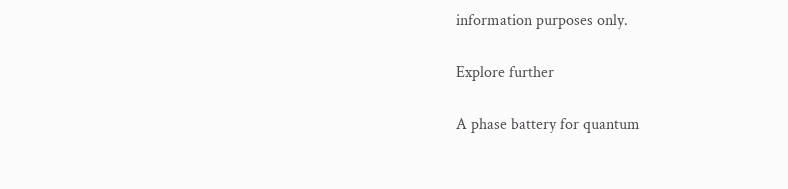information purposes only.

Explore further

A phase battery for quantum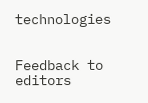technologies


Feedback to editors